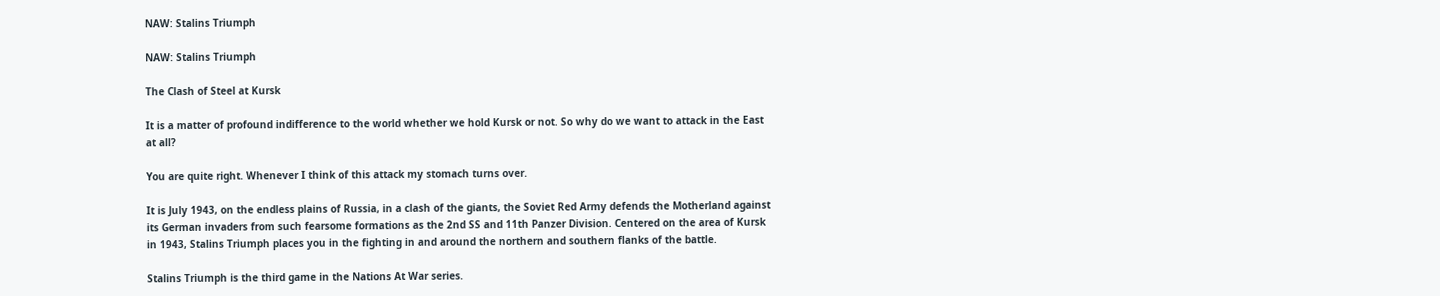NAW: Stalins Triumph

NAW: Stalins Triumph

The Clash of Steel at Kursk

It is a matter of profound indifference to the world whether we hold Kursk or not. So why do we want to attack in the East at all?

You are quite right. Whenever I think of this attack my stomach turns over.

It is July 1943, on the endless plains of Russia, in a clash of the giants, the Soviet Red Army defends the Motherland against its German invaders from such fearsome formations as the 2nd SS and 11th Panzer Division. Centered on the area of Kursk in 1943, Stalins Triumph places you in the fighting in and around the northern and southern flanks of the battle.

Stalins Triumph is the third game in the Nations At War series.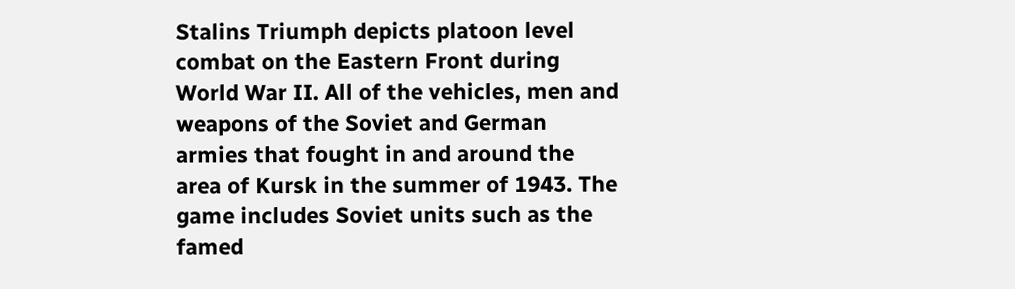Stalins Triumph depicts platoon level combat on the Eastern Front during World War II. All of the vehicles, men and weapons of the Soviet and German armies that fought in and around the area of Kursk in the summer of 1943. The game includes Soviet units such as the famed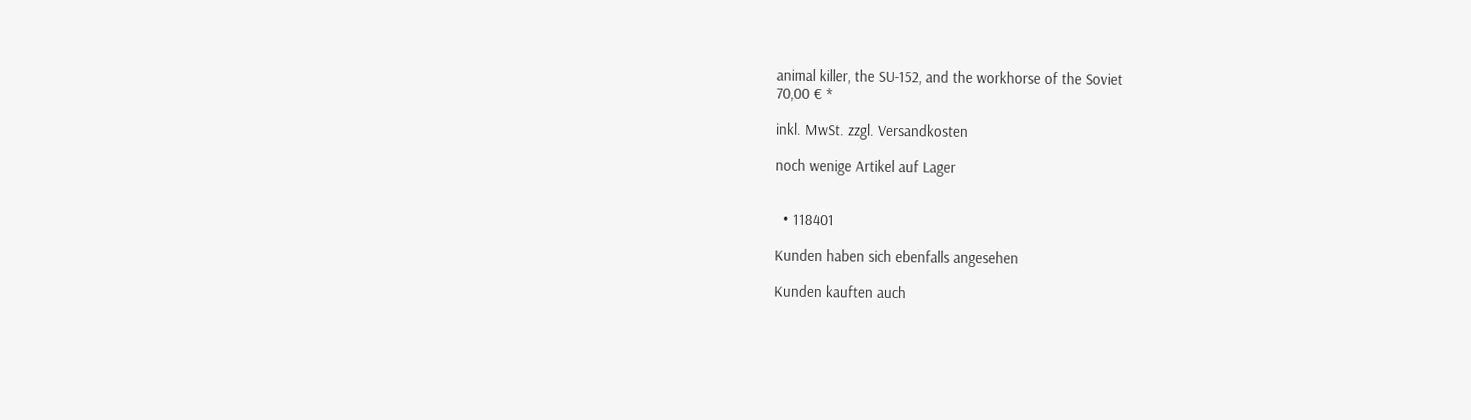animal killer, the SU-152, and the workhorse of the Soviet
70,00 € *

inkl. MwSt. zzgl. Versandkosten

noch wenige Artikel auf Lager


  • 118401

Kunden haben sich ebenfalls angesehen

Kunden kauften auch